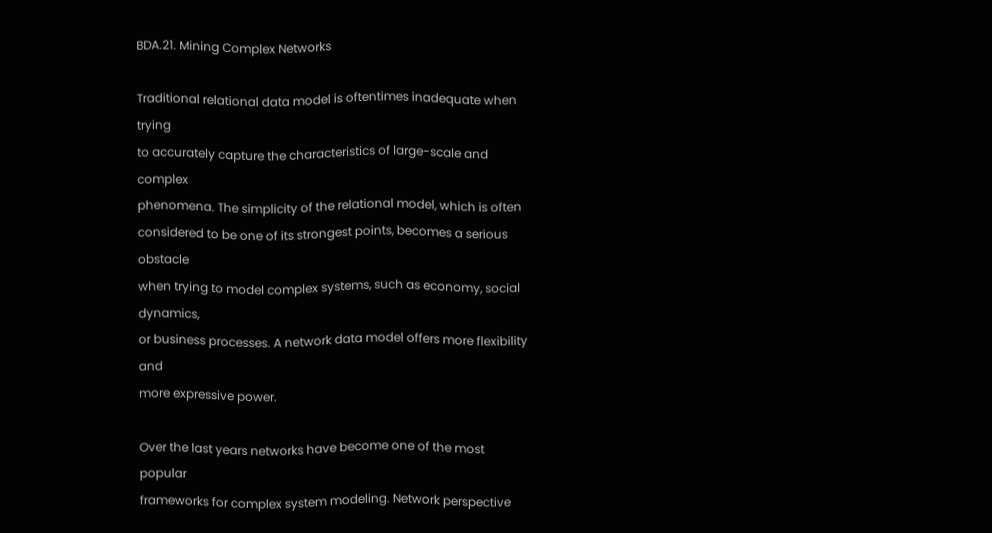BDA.21. Mining Complex Networks

Traditional relational data model is oftentimes inadequate when trying
to accurately capture the characteristics of large-scale and complex
phenomena. The simplicity of the relational model, which is often
considered to be one of its strongest points, becomes a serious obstacle
when trying to model complex systems, such as economy, social dynamics,
or business processes. A network data model offers more flexibility and
more expressive power.

Over the last years networks have become one of the most popular
frameworks for complex system modeling. Network perspective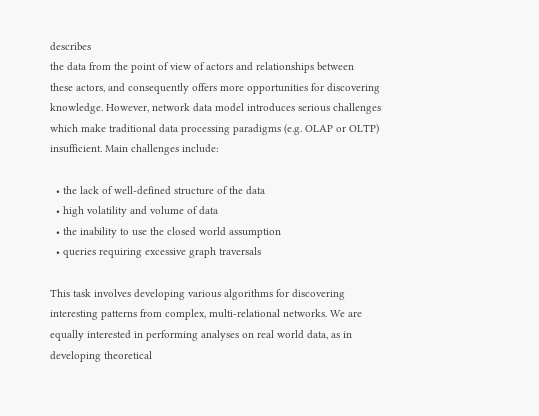describes
the data from the point of view of actors and relationships between
these actors, and consequently offers more opportunities for discovering
knowledge. However, network data model introduces serious challenges
which make traditional data processing paradigms (e.g. OLAP or OLTP)
insufficient. Main challenges include:

  • the lack of well-defined structure of the data
  • high volatility and volume of data
  • the inability to use the closed world assumption
  • queries requiring excessive graph traversals

This task involves developing various algorithms for discovering
interesting patterns from complex, multi-relational networks. We are
equally interested in performing analyses on real world data, as in
developing theoretical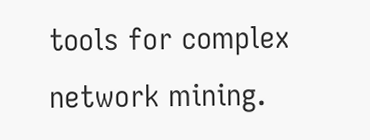tools for complex network mining.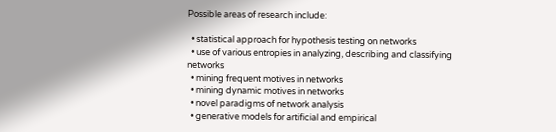Possible areas of research include:

  • statistical approach for hypothesis testing on networks
  • use of various entropies in analyzing, describing and classifying networks
  • mining frequent motives in networks
  • mining dynamic motives in networks
  • novel paradigms of network analysis
  • generative models for artificial and empirical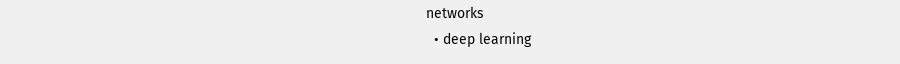networks
  • deep learning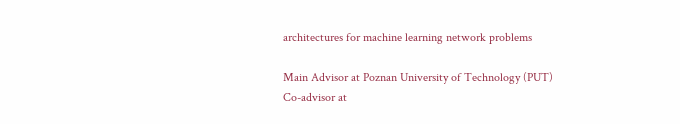architectures for machine learning network problems

Main Advisor at Poznan University of Technology (PUT)
Co-advisor at